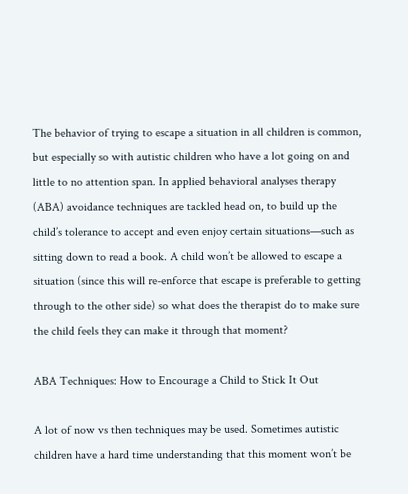The behavior of trying to escape a situation in all children is common, but especially so with autistic children who have a lot going on and little to no attention span. In applied behavioral analyses therapy (ABA) avoidance techniques are tackled head on, to build up the child’s tolerance to accept and even enjoy certain situations—such as sitting down to read a book. A child won’t be allowed to escape a situation (since this will re-enforce that escape is preferable to getting through to the other side) so what does the therapist do to make sure the child feels they can make it through that moment?

ABA Techniques: How to Encourage a Child to Stick It Out

A lot of now vs then techniques may be used. Sometimes autistic children have a hard time understanding that this moment won’t be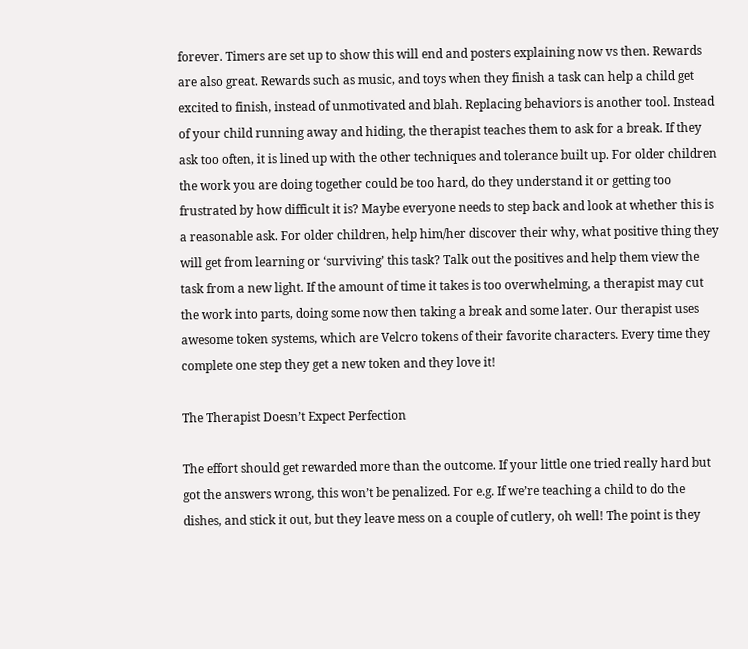forever. Timers are set up to show this will end and posters explaining now vs then. Rewards are also great. Rewards such as music, and toys when they finish a task can help a child get excited to finish, instead of unmotivated and blah. Replacing behaviors is another tool. Instead of your child running away and hiding, the therapist teaches them to ask for a break. If they ask too often, it is lined up with the other techniques and tolerance built up. For older children the work you are doing together could be too hard, do they understand it or getting too frustrated by how difficult it is? Maybe everyone needs to step back and look at whether this is a reasonable ask. For older children, help him/her discover their why, what positive thing they will get from learning or ‘surviving’ this task? Talk out the positives and help them view the task from a new light. If the amount of time it takes is too overwhelming, a therapist may cut the work into parts, doing some now then taking a break and some later. Our therapist uses awesome token systems, which are Velcro tokens of their favorite characters. Every time they complete one step they get a new token and they love it!

The Therapist Doesn’t Expect Perfection

The effort should get rewarded more than the outcome. If your little one tried really hard but got the answers wrong, this won’t be penalized. For e.g. If we’re teaching a child to do the dishes, and stick it out, but they leave mess on a couple of cutlery, oh well! The point is they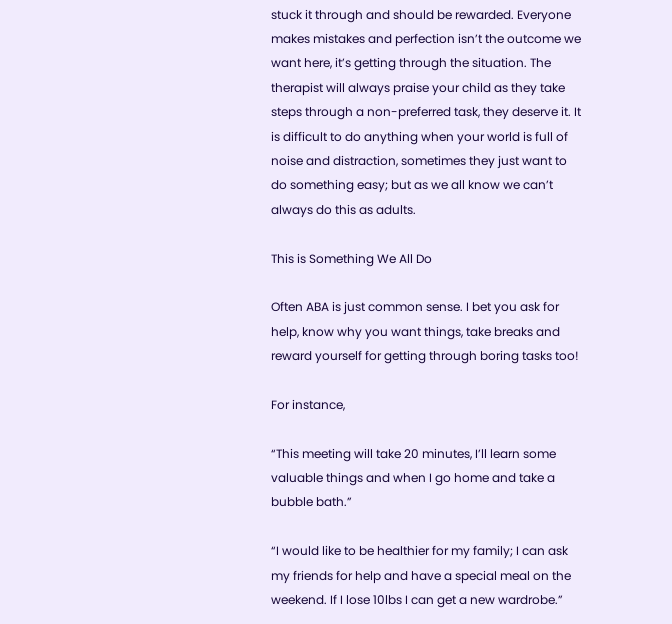stuck it through and should be rewarded. Everyone makes mistakes and perfection isn’t the outcome we want here, it’s getting through the situation. The therapist will always praise your child as they take steps through a non-preferred task, they deserve it. It is difficult to do anything when your world is full of noise and distraction, sometimes they just want to do something easy; but as we all know we can’t always do this as adults.

This is Something We All Do

Often ABA is just common sense. I bet you ask for help, know why you want things, take breaks and reward yourself for getting through boring tasks too!

For instance,

“This meeting will take 20 minutes, I’ll learn some valuable things and when I go home and take a bubble bath.”

“I would like to be healthier for my family; I can ask my friends for help and have a special meal on the weekend. If I lose 10lbs I can get a new wardrobe.”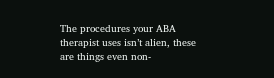The procedures your ABA therapist uses isn’t alien, these are things even non-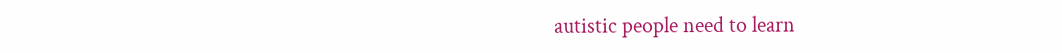autistic people need to learn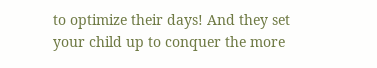to optimize their days! And they set your child up to conquer the more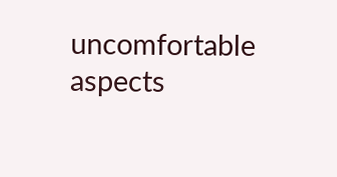uncomfortable aspects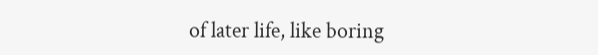of later life, like boring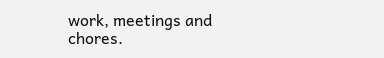work, meetings and chores.